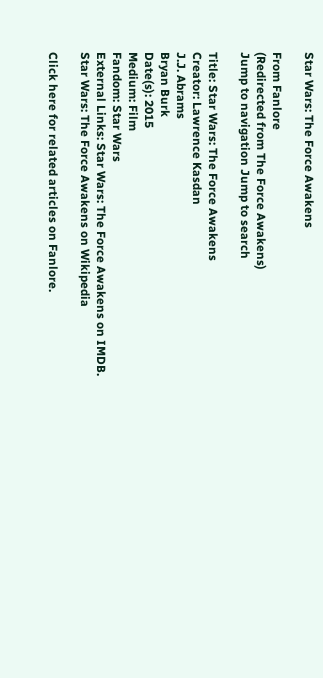Star Wars: The Force Awakens

From Fanlore
(Redirected from The Force Awakens)
Jump to navigation Jump to search

Title: Star Wars: The Force Awakens
Creator: Lawrence Kasdan
J.J. Abrams
Bryan Burk
Date(s): 2015
Medium: Film
Fandom: Star Wars
External Links: Star Wars: The Force Awakens on IMDB.
Star Wars: The Force Awakens on Wikipedia

Click here for related articles on Fanlore.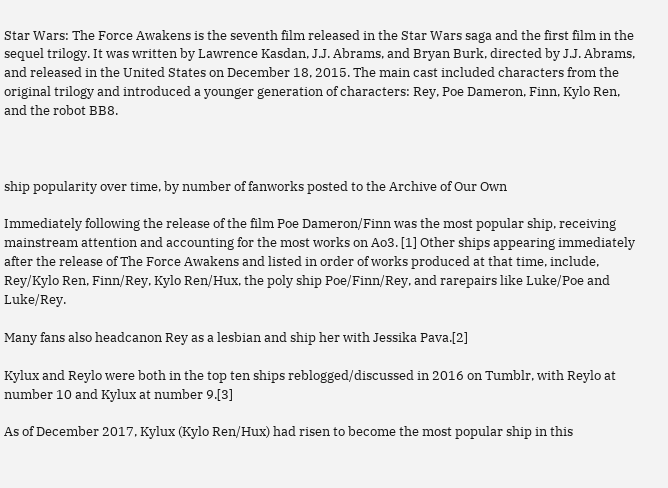Star Wars: The Force Awakens is the seventh film released in the Star Wars saga and the first film in the sequel trilogy. It was written by Lawrence Kasdan, J.J. Abrams, and Bryan Burk, directed by J.J. Abrams, and released in the United States on December 18, 2015. The main cast included characters from the original trilogy and introduced a younger generation of characters: Rey, Poe Dameron, Finn, Kylo Ren, and the robot BB8.



ship popularity over time, by number of fanworks posted to the Archive of Our Own

Immediately following the release of the film Poe Dameron/Finn was the most popular ship, receiving mainstream attention and accounting for the most works on Ao3. [1] Other ships appearing immediately after the release of The Force Awakens and listed in order of works produced at that time, include, Rey/Kylo Ren, Finn/Rey, Kylo Ren/Hux, the poly ship Poe/Finn/Rey, and rarepairs like Luke/Poe and Luke/Rey.

Many fans also headcanon Rey as a lesbian and ship her with Jessika Pava.[2]

Kylux and Reylo were both in the top ten ships reblogged/discussed in 2016 on Tumblr, with Reylo at number 10 and Kylux at number 9.[3]

As of December 2017, Kylux (Kylo Ren/Hux) had risen to become the most popular ship in this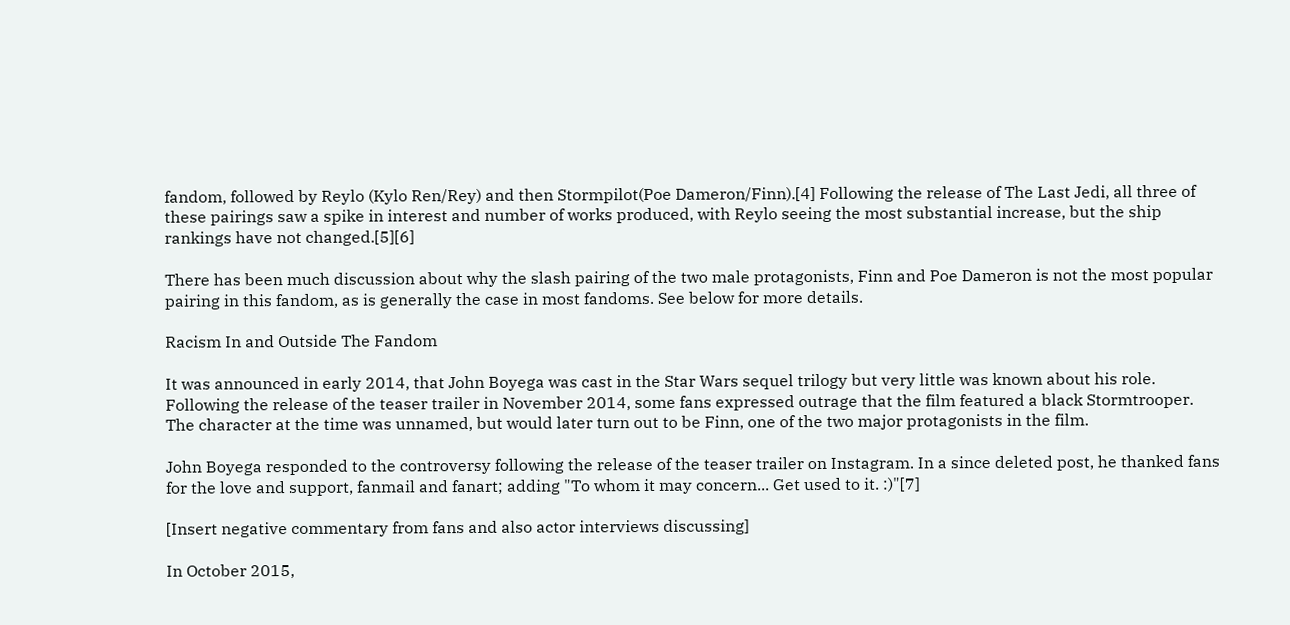fandom, followed by Reylo (Kylo Ren/Rey) and then Stormpilot(Poe Dameron/Finn).[4] Following the release of The Last Jedi, all three of these pairings saw a spike in interest and number of works produced, with Reylo seeing the most substantial increase, but the ship rankings have not changed.[5][6]

There has been much discussion about why the slash pairing of the two male protagonists, Finn and Poe Dameron is not the most popular pairing in this fandom, as is generally the case in most fandoms. See below for more details.

Racism In and Outside The Fandom

It was announced in early 2014, that John Boyega was cast in the Star Wars sequel trilogy but very little was known about his role. Following the release of the teaser trailer in November 2014, some fans expressed outrage that the film featured a black Stormtrooper. The character at the time was unnamed, but would later turn out to be Finn, one of the two major protagonists in the film.

John Boyega responded to the controversy following the release of the teaser trailer on Instagram. In a since deleted post, he thanked fans for the love and support, fanmail and fanart; adding "To whom it may concern... Get used to it. :)"[7]

[Insert negative commentary from fans and also actor interviews discussing]

In October 2015,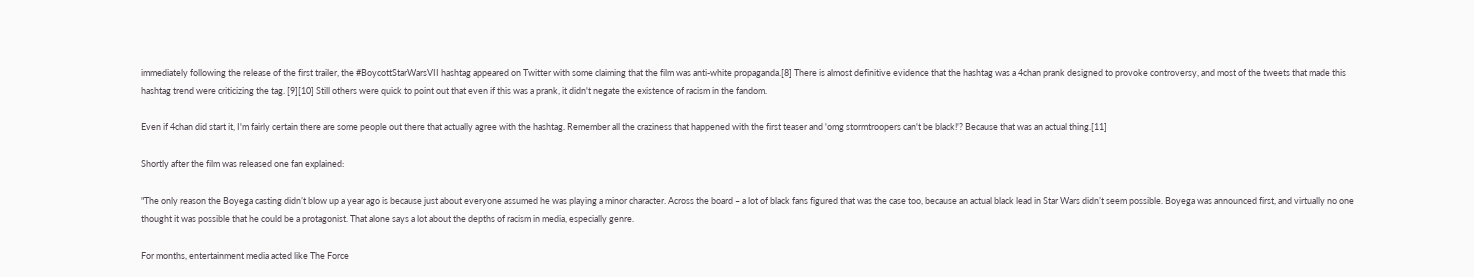immediately following the release of the first trailer, the #BoycottStarWarsVII hashtag appeared on Twitter with some claiming that the film was anti-white propaganda.[8] There is almost definitive evidence that the hashtag was a 4chan prank designed to provoke controversy, and most of the tweets that made this hashtag trend were criticizing the tag. [9][10] Still others were quick to point out that even if this was a prank, it didn't negate the existence of racism in the fandom.

Even if 4chan did start it, I'm fairly certain there are some people out there that actually agree with the hashtag. Remember all the craziness that happened with the first teaser and 'omg stormtroopers can't be black!'? Because that was an actual thing.[11]

Shortly after the film was released one fan explained:

"The only reason the Boyega casting didn’t blow up a year ago is because just about everyone assumed he was playing a minor character. Across the board – a lot of black fans figured that was the case too, because an actual black lead in Star Wars didn’t seem possible. Boyega was announced first, and virtually no one thought it was possible that he could be a protagonist. That alone says a lot about the depths of racism in media, especially genre.

For months, entertainment media acted like The Force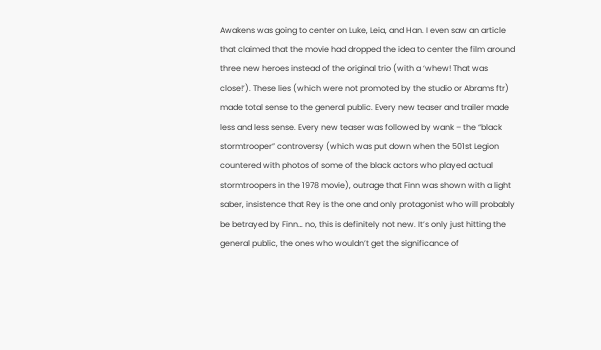Awakens was going to center on Luke, Leia, and Han. I even saw an article that claimed that the movie had dropped the idea to center the film around three new heroes instead of the original trio (with a ‘whew! That was close!’). These lies (which were not promoted by the studio or Abrams ftr) made total sense to the general public. Every new teaser and trailer made less and less sense. Every new teaser was followed by wank – the “black stormtrooper” controversy (which was put down when the 501st Legion countered with photos of some of the black actors who played actual stormtroopers in the 1978 movie), outrage that Finn was shown with a light saber, insistence that Rey is the one and only protagonist who will probably be betrayed by Finn… no, this is definitely not new. It’s only just hitting the general public, the ones who wouldn’t get the significance of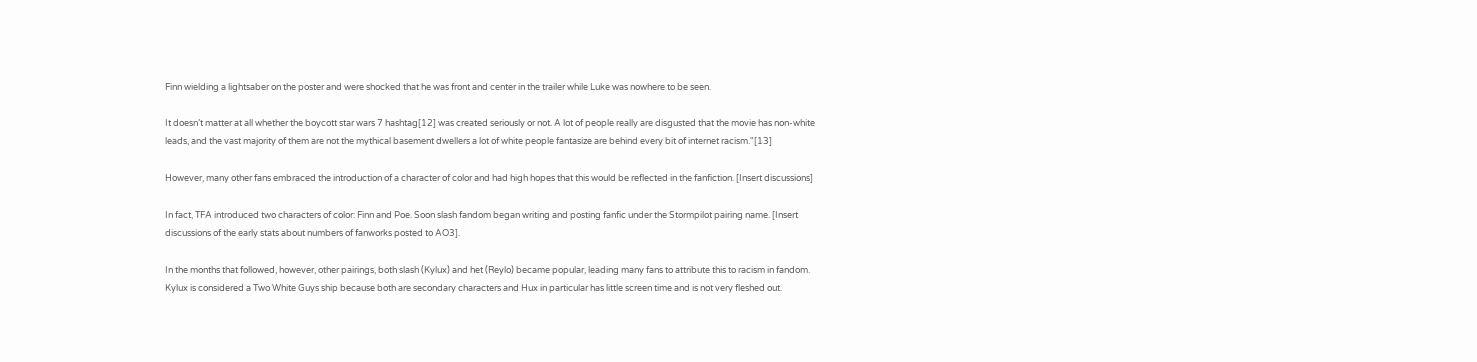Finn wielding a lightsaber on the poster and were shocked that he was front and center in the trailer while Luke was nowhere to be seen.

It doesn’t matter at all whether the boycott star wars 7 hashtag[12] was created seriously or not. A lot of people really are disgusted that the movie has non-white leads, and the vast majority of them are not the mythical basement dwellers a lot of white people fantasize are behind every bit of internet racism."[13]

However, many other fans embraced the introduction of a character of color and had high hopes that this would be reflected in the fanfiction. [Insert discussions]

In fact, TFA introduced two characters of color: Finn and Poe. Soon slash fandom began writing and posting fanfic under the Stormpilot pairing name. [Insert discussions of the early stats about numbers of fanworks posted to AO3].

In the months that followed, however, other pairings, both slash (Kylux) and het (Reylo) became popular, leading many fans to attribute this to racism in fandom. Kylux is considered a Two White Guys ship because both are secondary characters and Hux in particular has little screen time and is not very fleshed out.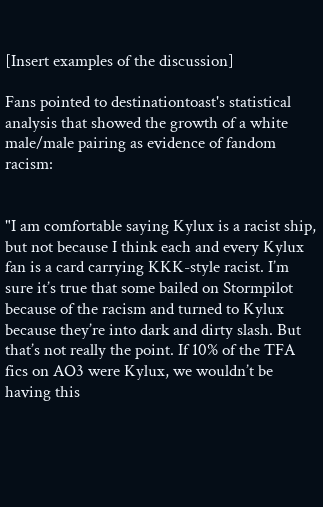[Insert examples of the discussion]

Fans pointed to destinationtoast's statistical analysis that showed the growth of a white male/male pairing as evidence of fandom racism:


"I am comfortable saying Kylux is a racist ship, but not because I think each and every Kylux fan is a card carrying KKK-style racist. I’m sure it’s true that some bailed on Stormpilot because of the racism and turned to Kylux because they’re into dark and dirty slash. But that’s not really the point. If 10% of the TFA fics on AO3 were Kylux, we wouldn’t be having this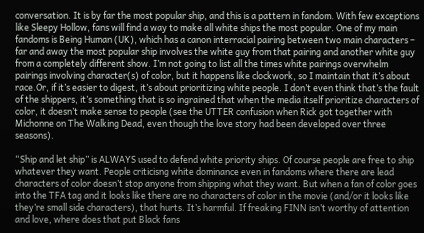conversation. It is by far the most popular ship, and this is a pattern in fandom. With few exceptions like Sleepy Hollow, fans will find a way to make all white ships the most popular. One of my main fandoms is Being Human (UK), which has a canon interracial pairing between two main characters – far and away the most popular ship involves the white guy from that pairing and another white guy from a completely different show. I’m not going to list all the times white pairings overwhelm pairings involving character(s) of color, but it happens like clockwork, so I maintain that it’s about race.Or, if it’s easier to digest, it’s about prioritizing white people. I don’t even think that’s the fault of the shippers, it’s something that is so ingrained that when the media itself prioritize characters of color, it doesn’t make sense to people (see the UTTER confusion when Rick got together with Michonne on The Walking Dead, even though the love story had been developed over three seasons).

“Ship and let ship” is ALWAYS used to defend white priority ships. Of course people are free to ship whatever they want. People criticisng white dominance even in fandoms where there are lead characters of color doesn’t stop anyone from shipping what they want. But when a fan of color goes into the TFA tag and it looks like there are no characters of color in the movie (and/or it looks like they’re small side characters), that hurts. It’s harmful. If freaking FINN isn’t worthy of attention and love, where does that put Black fans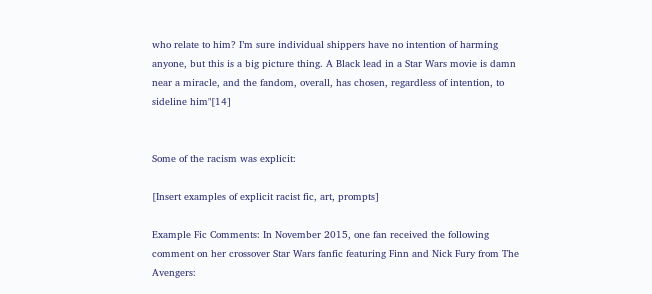who relate to him? I’m sure individual shippers have no intention of harming anyone, but this is a big picture thing. A Black lead in a Star Wars movie is damn near a miracle, and the fandom, overall, has chosen, regardless of intention, to sideline him"[14]


Some of the racism was explicit:

[Insert examples of explicit racist fic, art, prompts]

Example Fic Comments: In November 2015, one fan received the following comment on her crossover Star Wars fanfic featuring Finn and Nick Fury from The Avengers: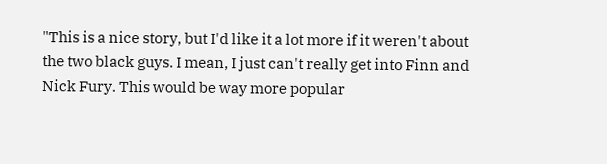"This is a nice story, but I'd like it a lot more if it weren't about the two black guys. I mean, I just can't really get into Finn and Nick Fury. This would be way more popular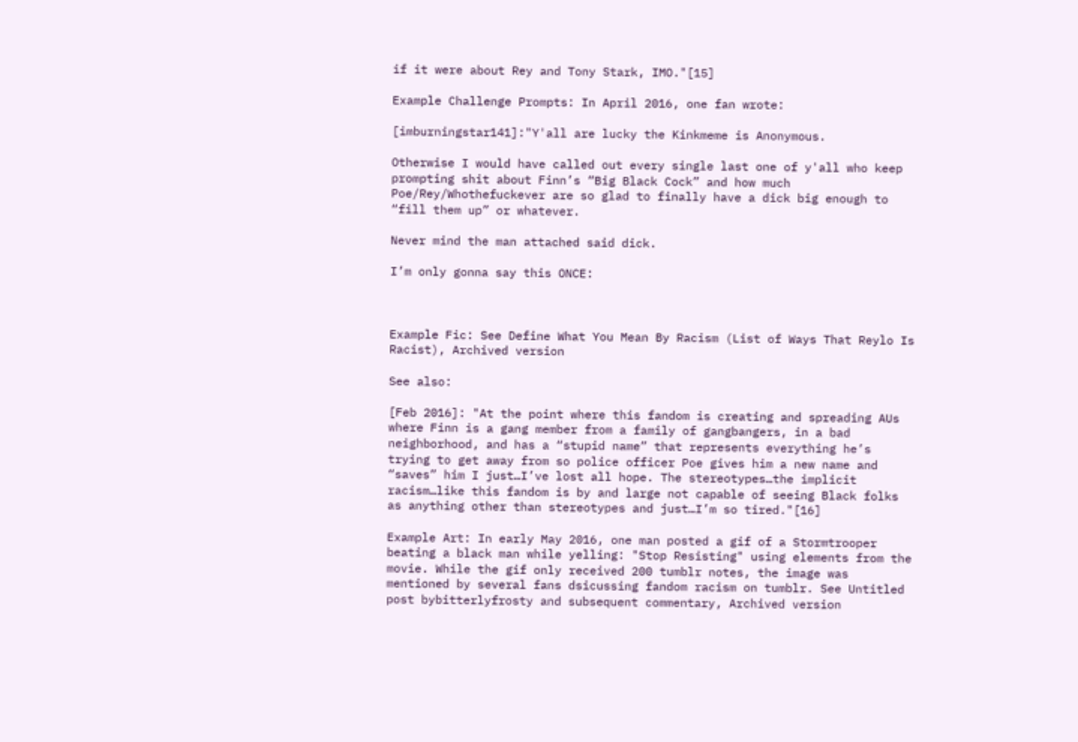if it were about Rey and Tony Stark, IMO."[15]

Example Challenge Prompts: In April 2016, one fan wrote:

[imburningstar141]:"Y'all are lucky the Kinkmeme is Anonymous.

Otherwise I would have called out every single last one of y'all who keep prompting shit about Finn’s “Big Black Cock” and how much Poe/Rey/Whothefuckever are so glad to finally have a dick big enough to “fill them up” or whatever.

Never mind the man attached said dick.

I’m only gonna say this ONCE:



Example Fic: See Define What You Mean By Racism (List of Ways That Reylo Is Racist), Archived version

See also:

[Feb 2016]: "At the point where this fandom is creating and spreading AUs where Finn is a gang member from a family of gangbangers, in a bad neighborhood, and has a “stupid name” that represents everything he’s trying to get away from so police officer Poe gives him a new name and “saves” him I just…I’ve lost all hope. The stereotypes…the implicit racism…like this fandom is by and large not capable of seeing Black folks as anything other than stereotypes and just…I’m so tired."[16]

Example Art: In early May 2016, one man posted a gif of a Stormtrooper beating a black man while yelling: "Stop Resisting" using elements from the movie. While the gif only received 200 tumblr notes, the image was mentioned by several fans dsicussing fandom racism on tumblr. See Untitled post bybitterlyfrosty and subsequent commentary, Archived version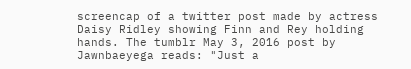screencap of a twitter post made by actress Daisy Ridley showing Finn and Rey holding hands. The tumblr May 3, 2016 post by Jawnbaeyega reads: "Just a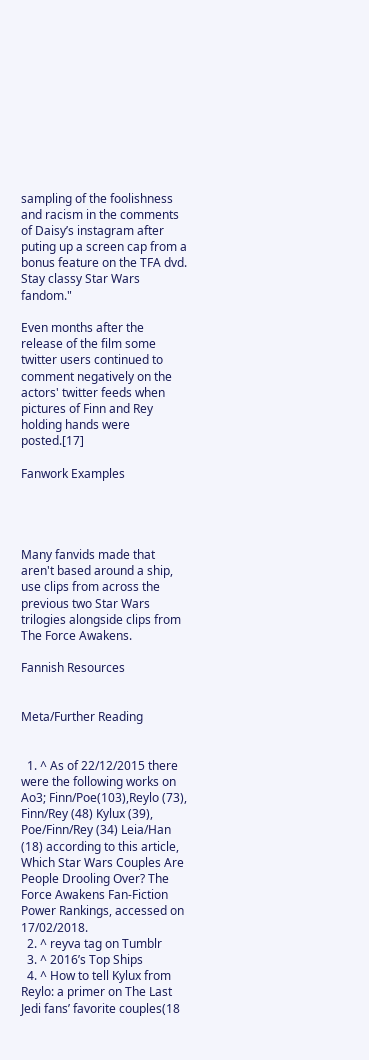sampling of the foolishness and racism in the comments of Daisy’s instagram after puting up a screen cap from a bonus feature on the TFA dvd. Stay classy Star Wars fandom."

Even months after the release of the film some twitter users continued to comment negatively on the actors' twitter feeds when pictures of Finn and Rey holding hands were posted.[17]

Fanwork Examples




Many fanvids made that aren't based around a ship, use clips from across the previous two Star Wars trilogies alongside clips from The Force Awakens.

Fannish Resources


Meta/Further Reading


  1. ^ As of 22/12/2015 there were the following works on Ao3; Finn/Poe(103),Reylo (73), Finn/Rey (48) Kylux (39), Poe/Finn/Rey (34) Leia/Han (18) according to this article, Which Star Wars Couples Are People Drooling Over? The Force Awakens Fan-Fiction Power Rankings, accessed on 17/02/2018.
  2. ^ reyva tag on Tumblr
  3. ^ 2016’s Top Ships
  4. ^ How to tell Kylux from Reylo: a primer on The Last Jedi fans’ favorite couples(18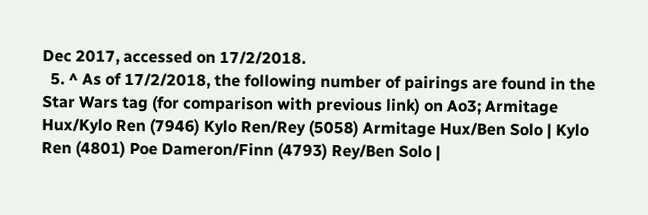Dec 2017, accessed on 17/2/2018.
  5. ^ As of 17/2/2018, the following number of pairings are found in the Star Wars tag (for comparison with previous link) on Ao3; Armitage Hux/Kylo Ren (7946) Kylo Ren/Rey (5058) Armitage Hux/Ben Solo | Kylo Ren (4801) Poe Dameron/Finn (4793) Rey/Ben Solo |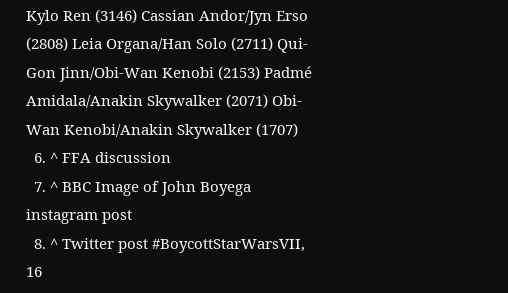Kylo Ren (3146) Cassian Andor/Jyn Erso (2808) Leia Organa/Han Solo (2711) Qui-Gon Jinn/Obi-Wan Kenobi (2153) Padmé Amidala/Anakin Skywalker (2071) Obi-Wan Kenobi/Anakin Skywalker (1707)
  6. ^ FFA discussion
  7. ^ BBC Image of John Boyega instagram post
  8. ^ Twitter post #BoycottStarWarsVII, 16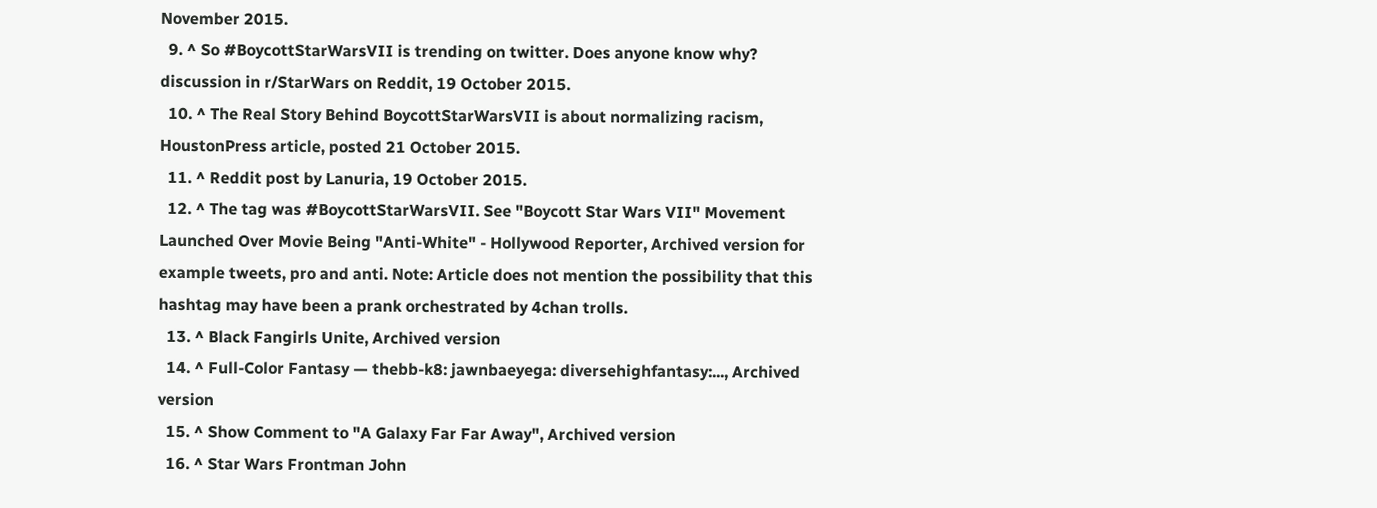November 2015.
  9. ^ So #BoycottStarWarsVII is trending on twitter. Does anyone know why? discussion in r/StarWars on Reddit, 19 October 2015.
  10. ^ The Real Story Behind BoycottStarWarsVII is about normalizing racism, HoustonPress article, posted 21 October 2015.
  11. ^ Reddit post by Lanuria, 19 October 2015.
  12. ^ The tag was #BoycottStarWarsVII. See "Boycott Star Wars VII" Movement Launched Over Movie Being "Anti-White" - Hollywood Reporter, Archived version for example tweets, pro and anti. Note: Article does not mention the possibility that this hashtag may have been a prank orchestrated by 4chan trolls.
  13. ^ Black Fangirls Unite, Archived version
  14. ^ Full-Color Fantasy — thebb-k8: jawnbaeyega: diversehighfantasy:..., Archived version
  15. ^ Show Comment to "A Galaxy Far Far Away", Archived version
  16. ^ Star Wars Frontman John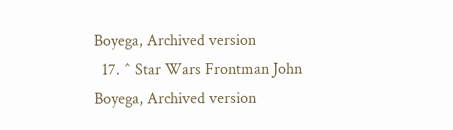Boyega, Archived version
  17. ^ Star Wars Frontman John Boyega, Archived version